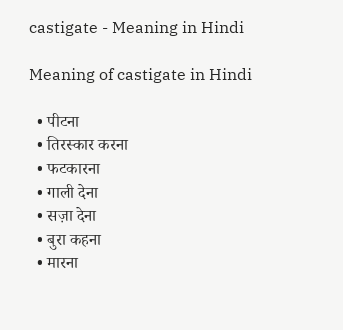castigate - Meaning in Hindi

Meaning of castigate in Hindi

  • पीटना
  • तिरस्कार करना
  • फटकारना
  • गाली देना
  • सज़ा देना
  • बुरा कहना
  • मारना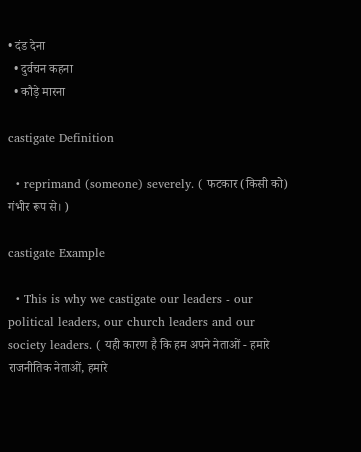• दंड देना
  • दुर्वचन कहना
  • कौड़े मारना

castigate Definition

  • reprimand (someone) severely. ( फटकार (किसी को) गंभीर रूप से। )

castigate Example

  • This is why we castigate our leaders - our political leaders, our church leaders and our society leaders. ( यही कारण है कि हम अपने नेताओं - हमारे राजनीतिक नेताओं, हमारे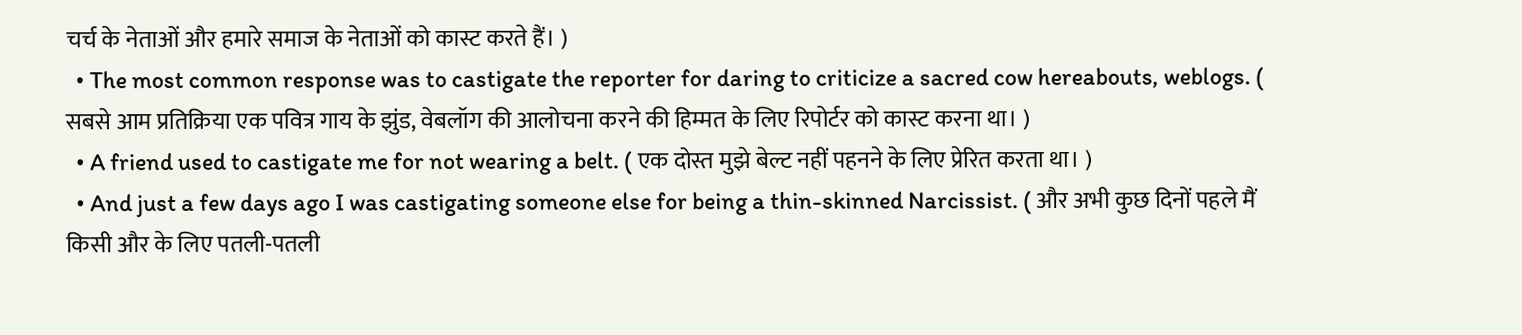चर्च के नेताओं और हमारे समाज के नेताओं को कास्ट करते हैं। )
  • The most common response was to castigate the reporter for daring to criticize a sacred cow hereabouts, weblogs. ( सबसे आम प्रतिक्रिया एक पवित्र गाय के झुंड, वेबलॉग की आलोचना करने की हिम्मत के लिए रिपोर्टर को कास्ट करना था। )
  • A friend used to castigate me for not wearing a belt. ( एक दोस्त मुझे बेल्ट नहीं पहनने के लिए प्रेरित करता था। )
  • And just a few days ago I was castigating someone else for being a thin-skinned Narcissist. ( और अभी कुछ दिनों पहले मैं किसी और के लिए पतली-पतली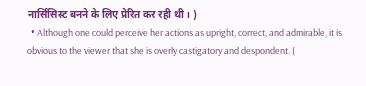नार्सिसिस्ट बनने के लिए प्रेरित कर रही थी। )
  • Although one could perceive her actions as upright, correct, and admirable, it is obvious to the viewer that she is overly castigatory and despondent. (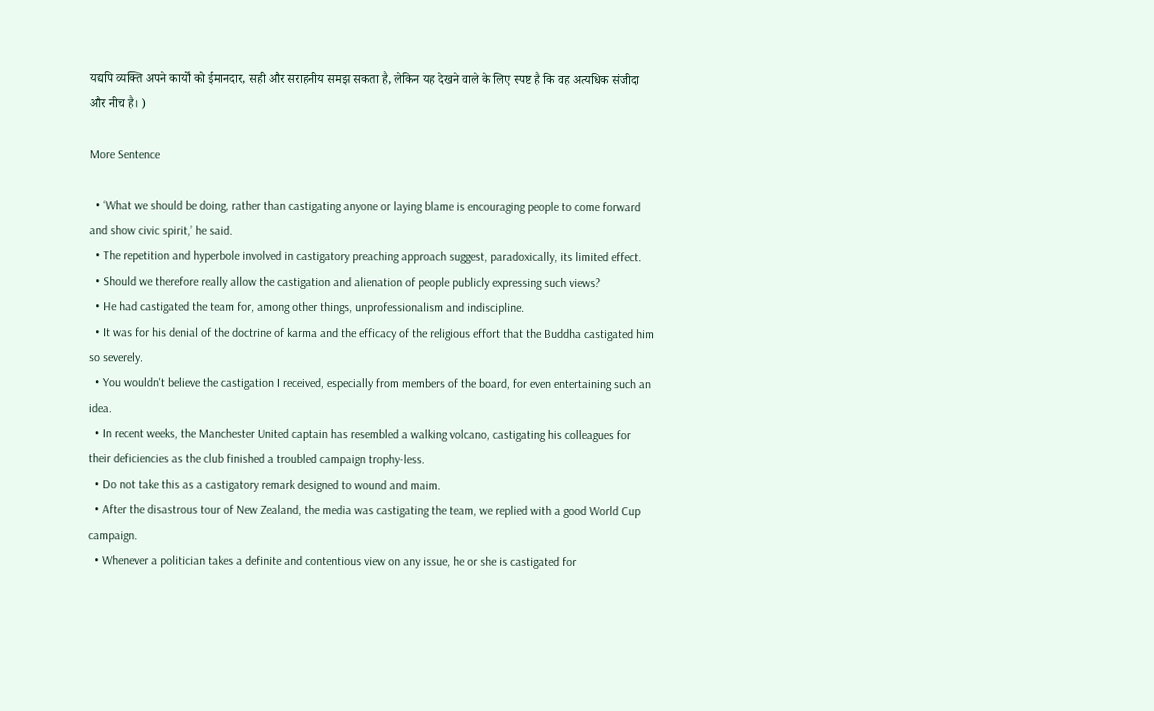यद्यपि व्यक्ति अपने कार्यों को ईमानदार, सही और सराहनीय समझ सकता है, लेकिन यह देखने वाले के लिए स्पष्ट है कि वह अत्यधिक संजीदा और नीच है। )

More Sentence

  • ‘What we should be doing, rather than castigating anyone or laying blame is encouraging people to come forward and show civic spirit,’ he said.
  • The repetition and hyperbole involved in castigatory preaching approach suggest, paradoxically, its limited effect.
  • Should we therefore really allow the castigation and alienation of people publicly expressing such views?
  • He had castigated the team for, among other things, unprofessionalism and indiscipline.
  • It was for his denial of the doctrine of karma and the efficacy of the religious effort that the Buddha castigated him so severely.
  • You wouldn't believe the castigation I received, especially from members of the board, for even entertaining such an idea.
  • In recent weeks, the Manchester United captain has resembled a walking volcano, castigating his colleagues for their deficiencies as the club finished a troubled campaign trophy-less.
  • Do not take this as a castigatory remark designed to wound and maim.
  • After the disastrous tour of New Zealand, the media was castigating the team, we replied with a good World Cup campaign.
  • Whenever a politician takes a definite and contentious view on any issue, he or she is castigated for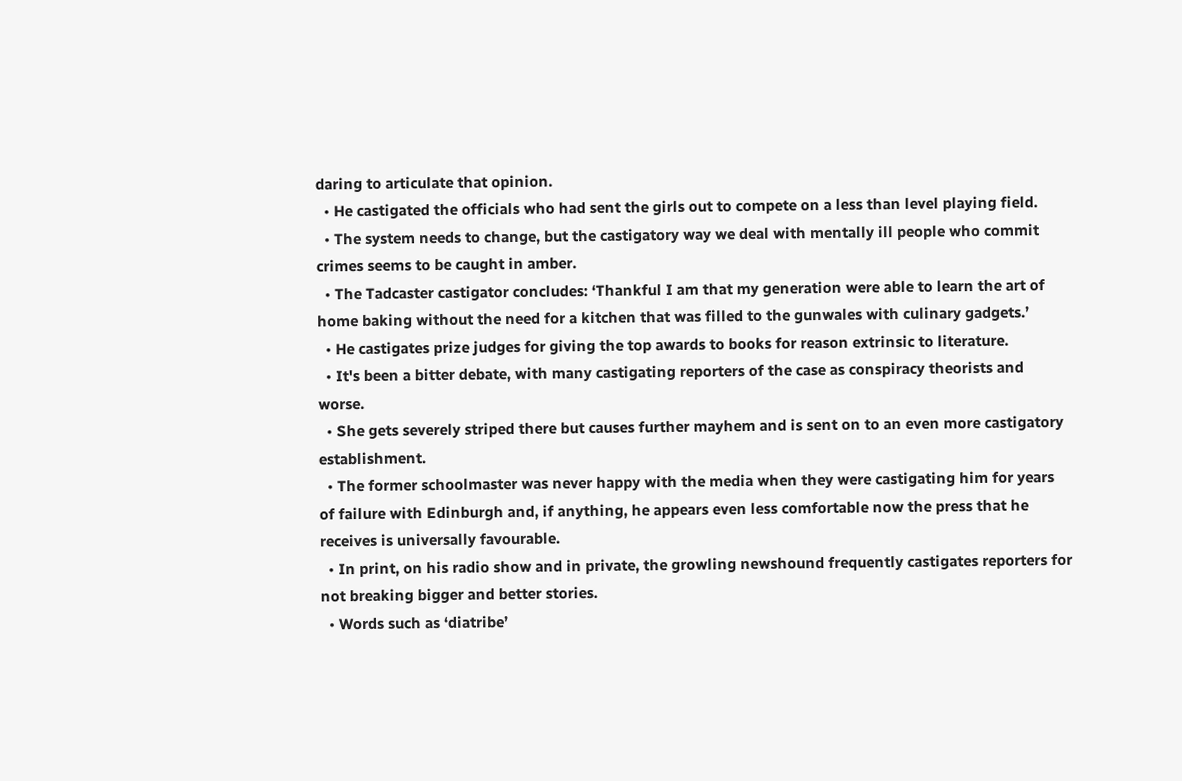daring to articulate that opinion.
  • He castigated the officials who had sent the girls out to compete on a less than level playing field.
  • The system needs to change, but the castigatory way we deal with mentally ill people who commit crimes seems to be caught in amber.
  • The Tadcaster castigator concludes: ‘Thankful I am that my generation were able to learn the art of home baking without the need for a kitchen that was filled to the gunwales with culinary gadgets.’
  • He castigates prize judges for giving the top awards to books for reason extrinsic to literature.
  • It's been a bitter debate, with many castigating reporters of the case as conspiracy theorists and worse.
  • She gets severely striped there but causes further mayhem and is sent on to an even more castigatory establishment.
  • The former schoolmaster was never happy with the media when they were castigating him for years of failure with Edinburgh and, if anything, he appears even less comfortable now the press that he receives is universally favourable.
  • In print, on his radio show and in private, the growling newshound frequently castigates reporters for not breaking bigger and better stories.
  • Words such as ‘diatribe’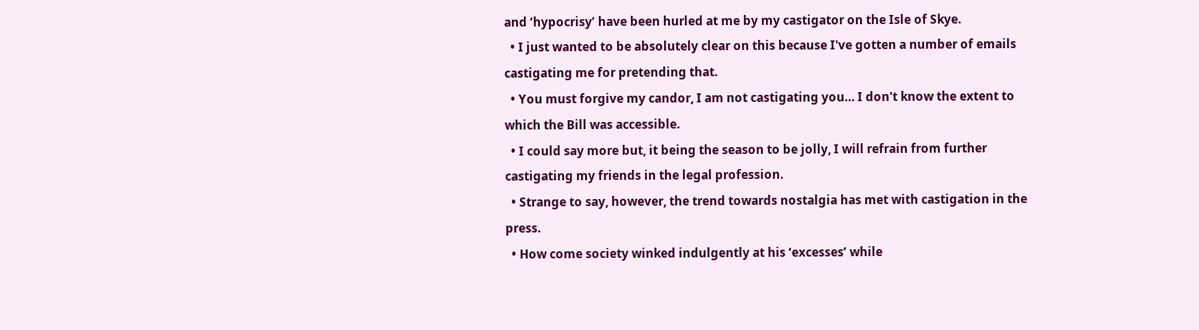and ‘hypocrisy’ have been hurled at me by my castigator on the Isle of Skye.
  • I just wanted to be absolutely clear on this because I've gotten a number of emails castigating me for pretending that.
  • You must forgive my candor, I am not castigating you… I don't know the extent to which the Bill was accessible.
  • I could say more but, it being the season to be jolly, I will refrain from further castigating my friends in the legal profession.
  • Strange to say, however, the trend towards nostalgia has met with castigation in the press.
  • How come society winked indulgently at his ‘excesses’ while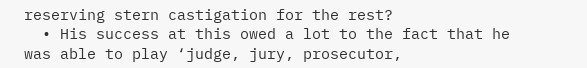reserving stern castigation for the rest?
  • His success at this owed a lot to the fact that he was able to play ‘judge, jury, prosecutor,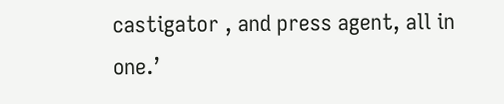castigator , and press agent, all in one.’